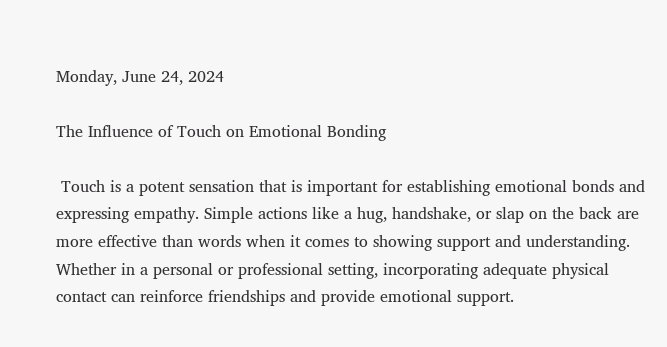Monday, June 24, 2024

The Influence of Touch on Emotional Bonding

 Touch is a potent sensation that is important for establishing emotional bonds and expressing empathy. Simple actions like a hug, handshake, or slap on the back are more effective than words when it comes to showing support and understanding. Whether in a personal or professional setting, incorporating adequate physical contact can reinforce friendships and provide emotional support.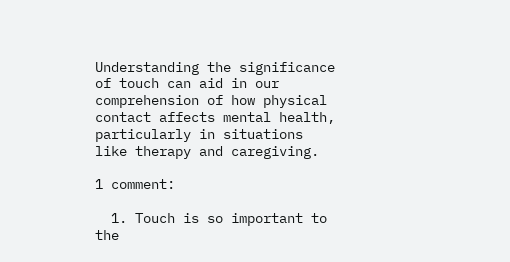Understanding the significance of touch can aid in our comprehension of how physical contact affects mental health, particularly in situations like therapy and caregiving.

1 comment:

  1. Touch is so important to the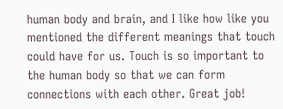human body and brain, and I like how like you mentioned the different meanings that touch could have for us. Touch is so important to the human body so that we can form connections with each other. Great job!